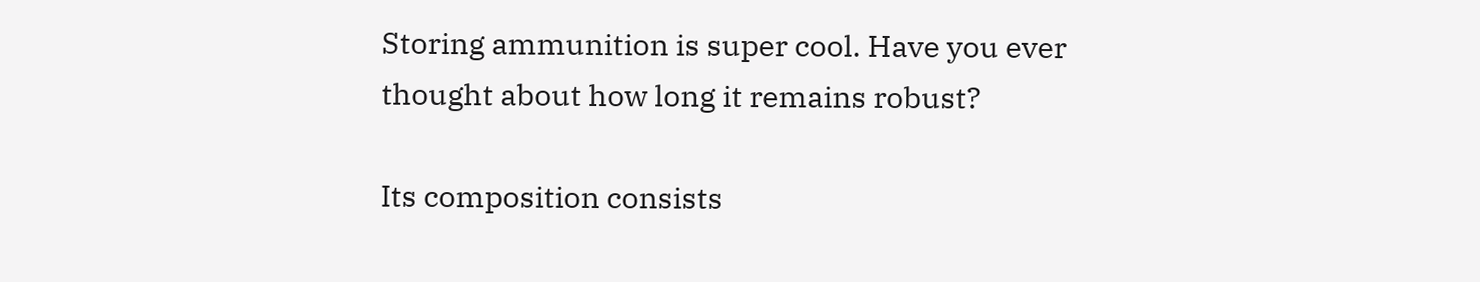Storing ammunition is super cool. Have you ever thought about how long it remains robust?

Its composition consists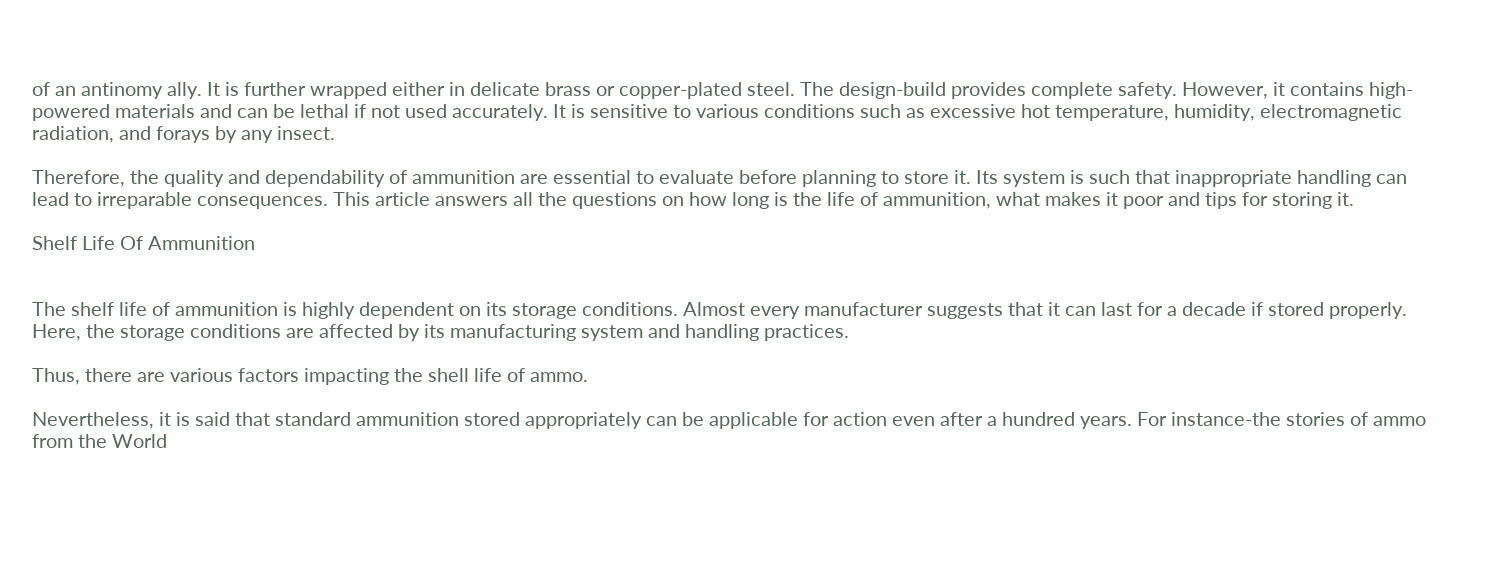of an antinomy ally. It is further wrapped either in delicate brass or copper-plated steel. The design-build provides complete safety. However, it contains high-powered materials and can be lethal if not used accurately. It is sensitive to various conditions such as excessive hot temperature, humidity, electromagnetic radiation, and forays by any insect.

Therefore, the quality and dependability of ammunition are essential to evaluate before planning to store it. Its system is such that inappropriate handling can lead to irreparable consequences. This article answers all the questions on how long is the life of ammunition, what makes it poor and tips for storing it.

Shelf Life Of Ammunition


The shelf life of ammunition is highly dependent on its storage conditions. Almost every manufacturer suggests that it can last for a decade if stored properly. Here, the storage conditions are affected by its manufacturing system and handling practices.

Thus, there are various factors impacting the shell life of ammo.

Nevertheless, it is said that standard ammunition stored appropriately can be applicable for action even after a hundred years. For instance-the stories of ammo from the World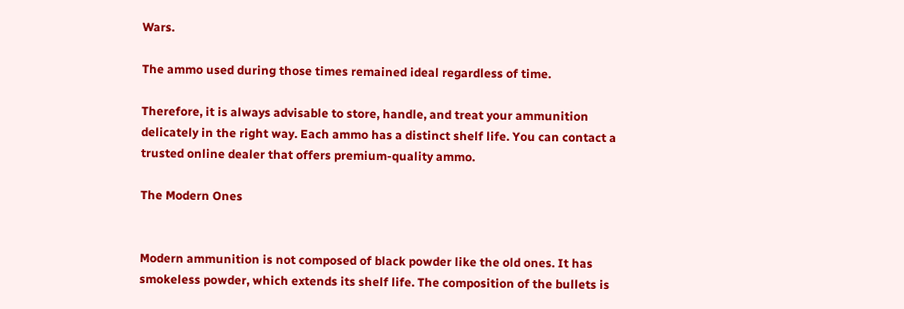Wars.

The ammo used during those times remained ideal regardless of time.

Therefore, it is always advisable to store, handle, and treat your ammunition delicately in the right way. Each ammo has a distinct shelf life. You can contact a trusted online dealer that offers premium-quality ammo.

The Modern Ones


Modern ammunition is not composed of black powder like the old ones. It has smokeless powder, which extends its shelf life. The composition of the bullets is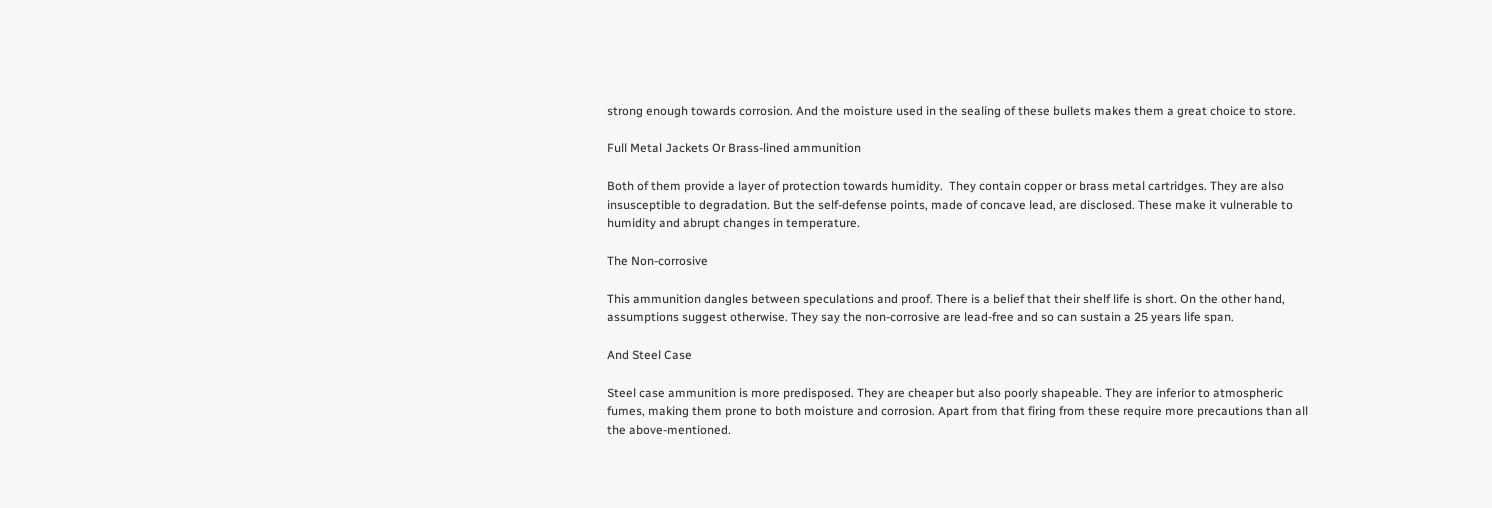strong enough towards corrosion. And the moisture used in the sealing of these bullets makes them a great choice to store.

Full Metal Jackets Or Brass-lined ammunition

Both of them provide a layer of protection towards humidity.  They contain copper or brass metal cartridges. They are also insusceptible to degradation. But the self-defense points, made of concave lead, are disclosed. These make it vulnerable to humidity and abrupt changes in temperature.

The Non-corrosive

This ammunition dangles between speculations and proof. There is a belief that their shelf life is short. On the other hand, assumptions suggest otherwise. They say the non-corrosive are lead-free and so can sustain a 25 years life span.

And Steel Case

Steel case ammunition is more predisposed. They are cheaper but also poorly shapeable. They are inferior to atmospheric fumes, making them prone to both moisture and corrosion. Apart from that firing from these require more precautions than all the above-mentioned.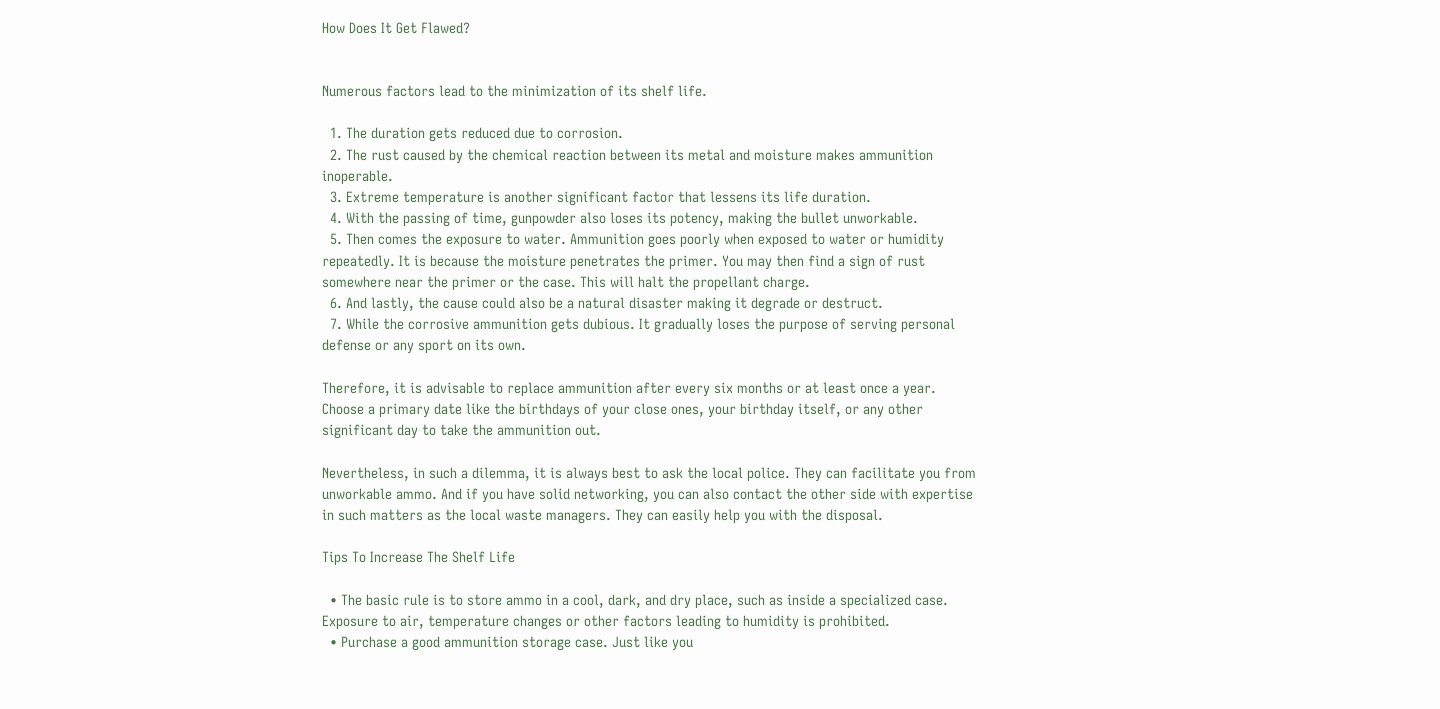How Does It Get Flawed?


Numerous factors lead to the minimization of its shelf life.

  1. The duration gets reduced due to corrosion.
  2. The rust caused by the chemical reaction between its metal and moisture makes ammunition inoperable.
  3. Extreme temperature is another significant factor that lessens its life duration.
  4. With the passing of time, gunpowder also loses its potency, making the bullet unworkable.
  5. Then comes the exposure to water. Ammunition goes poorly when exposed to water or humidity repeatedly. It is because the moisture penetrates the primer. You may then find a sign of rust somewhere near the primer or the case. This will halt the propellant charge.
  6. And lastly, the cause could also be a natural disaster making it degrade or destruct.
  7. While the corrosive ammunition gets dubious. It gradually loses the purpose of serving personal defense or any sport on its own.

Therefore, it is advisable to replace ammunition after every six months or at least once a year. Choose a primary date like the birthdays of your close ones, your birthday itself, or any other significant day to take the ammunition out.

Nevertheless, in such a dilemma, it is always best to ask the local police. They can facilitate you from unworkable ammo. And if you have solid networking, you can also contact the other side with expertise in such matters as the local waste managers. They can easily help you with the disposal.

Tips To Increase The Shelf Life

  • The basic rule is to store ammo in a cool, dark, and dry place, such as inside a specialized case. Exposure to air, temperature changes or other factors leading to humidity is prohibited.
  • Purchase a good ammunition storage case. Just like you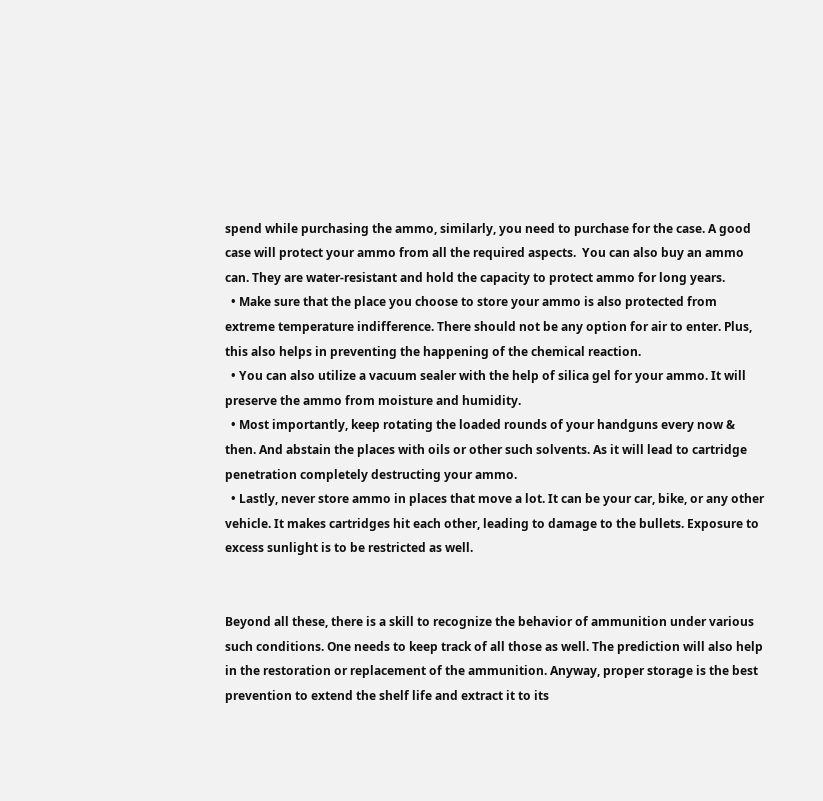spend while purchasing the ammo, similarly, you need to purchase for the case. A good case will protect your ammo from all the required aspects.  You can also buy an ammo can. They are water-resistant and hold the capacity to protect ammo for long years.
  • Make sure that the place you choose to store your ammo is also protected from extreme temperature indifference. There should not be any option for air to enter. Plus, this also helps in preventing the happening of the chemical reaction.
  • You can also utilize a vacuum sealer with the help of silica gel for your ammo. It will preserve the ammo from moisture and humidity.
  • Most importantly, keep rotating the loaded rounds of your handguns every now & then. And abstain the places with oils or other such solvents. As it will lead to cartridge penetration completely destructing your ammo.
  • Lastly, never store ammo in places that move a lot. It can be your car, bike, or any other vehicle. It makes cartridges hit each other, leading to damage to the bullets. Exposure to excess sunlight is to be restricted as well.


Beyond all these, there is a skill to recognize the behavior of ammunition under various such conditions. One needs to keep track of all those as well. The prediction will also help in the restoration or replacement of the ammunition. Anyway, proper storage is the best prevention to extend the shelf life and extract it to its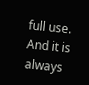full use. And it is always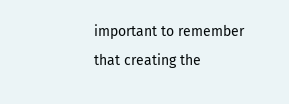important to remember that creating the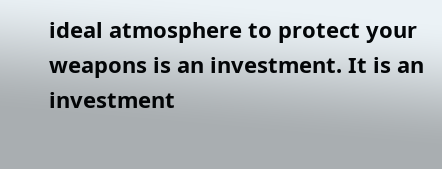ideal atmosphere to protect your weapons is an investment. It is an investment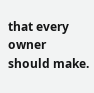that every owner should make.